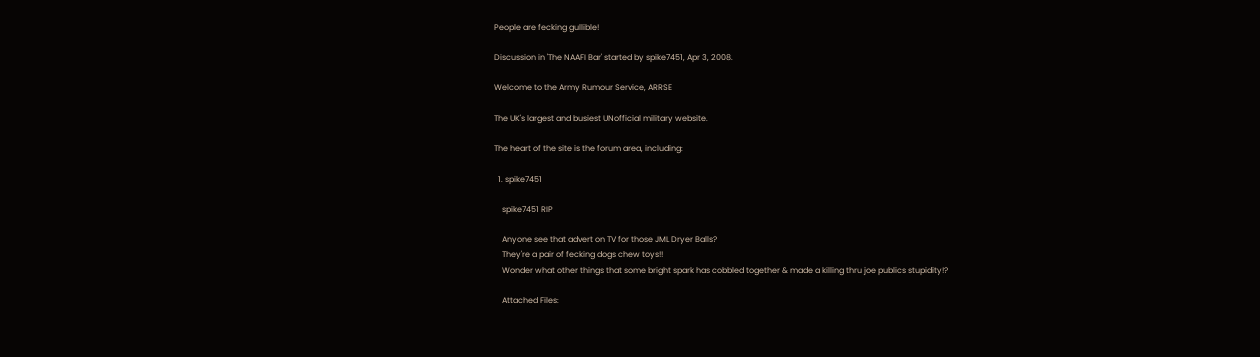People are fecking gullible!

Discussion in 'The NAAFI Bar' started by spike7451, Apr 3, 2008.

Welcome to the Army Rumour Service, ARRSE

The UK's largest and busiest UNofficial military website.

The heart of the site is the forum area, including:

  1. spike7451

    spike7451 RIP

    Anyone see that advert on TV for those JML Dryer Balls?
    They're a pair of fecking dogs chew toys!!
    Wonder what other things that some bright spark has cobbled together & made a killing thru joe publics stupidity!?

    Attached Files: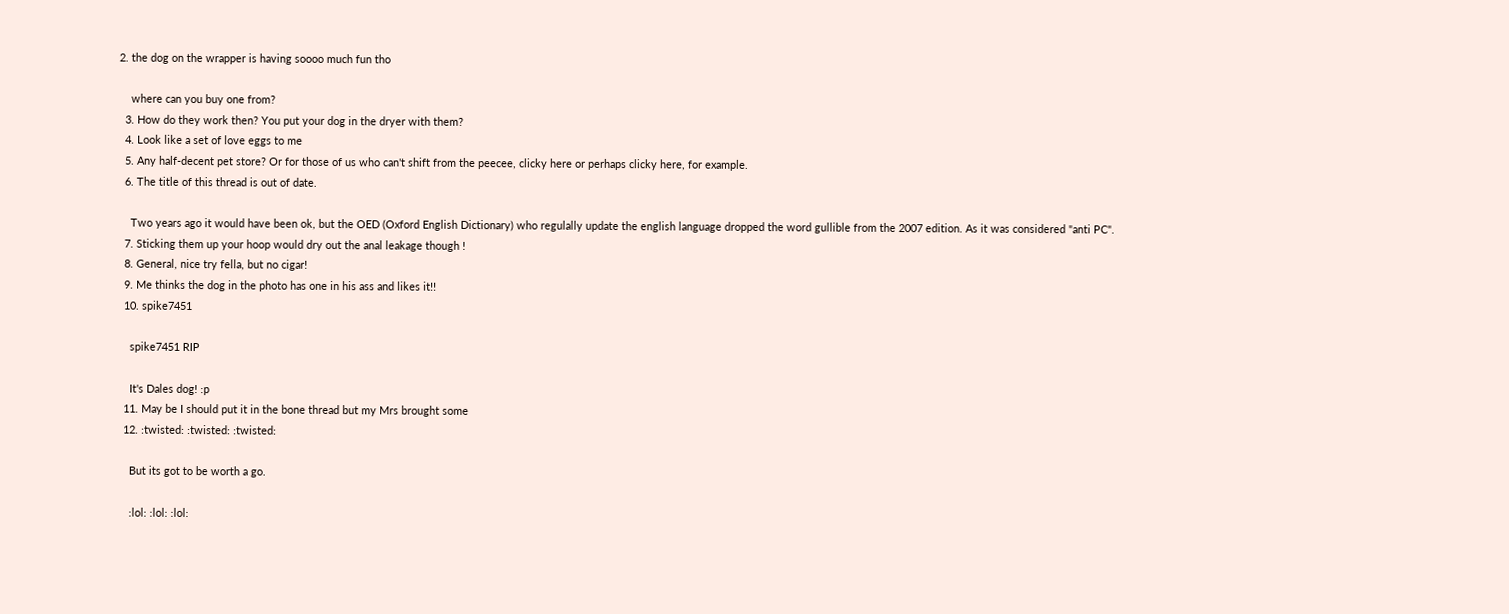2. the dog on the wrapper is having soooo much fun tho

    where can you buy one from?
  3. How do they work then? You put your dog in the dryer with them?
  4. Look like a set of love eggs to me
  5. Any half-decent pet store? Or for those of us who can't shift from the peecee, clicky here or perhaps clicky here, for example.
  6. The title of this thread is out of date.

    Two years ago it would have been ok, but the OED (Oxford English Dictionary) who regulally update the english language dropped the word gullible from the 2007 edition. As it was considered "anti PC".
  7. Sticking them up your hoop would dry out the anal leakage though !
  8. General, nice try fella, but no cigar!
  9. Me thinks the dog in the photo has one in his ass and likes it!!
  10. spike7451

    spike7451 RIP

    It's Dales dog! :p
  11. May be I should put it in the bone thread but my Mrs brought some
  12. :twisted: :twisted: :twisted:

    But its got to be worth a go.

    :lol: :lol: :lol: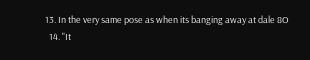13. In the very same pose as when its banging away at dale 8O
  14. "It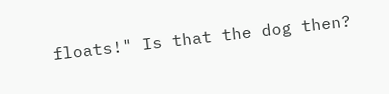floats!" Is that the dog then?